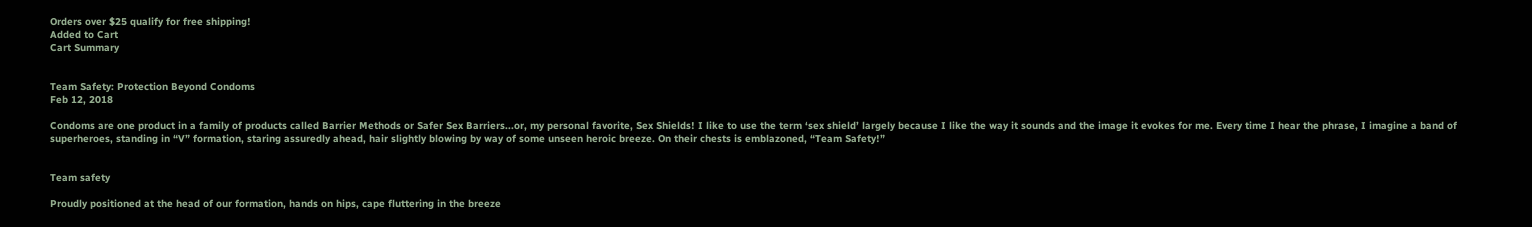Orders over $25 qualify for free shipping!
Added to Cart
Cart Summary


Team Safety: Protection Beyond Condoms
Feb 12, 2018

Condoms are one product in a family of products called Barrier Methods or Safer Sex Barriers...or, my personal favorite, Sex Shields! I like to use the term ‘sex shield’ largely because I like the way it sounds and the image it evokes for me. Every time I hear the phrase, I imagine a band of superheroes, standing in “V” formation, staring assuredly ahead, hair slightly blowing by way of some unseen heroic breeze. On their chests is emblazoned, “Team Safety!”


Team safety

Proudly positioned at the head of our formation, hands on hips, cape fluttering in the breeze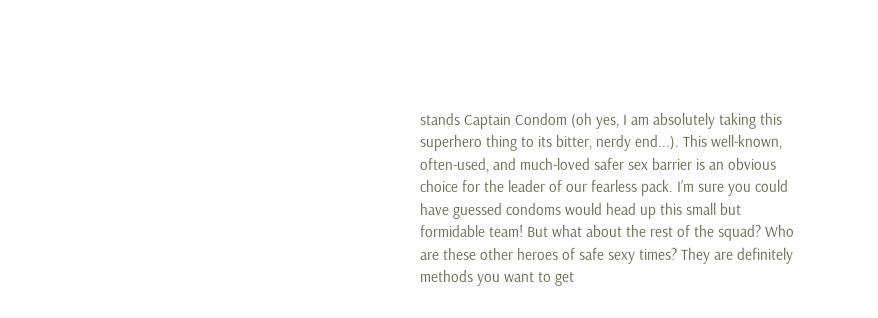stands Captain Condom (oh yes, I am absolutely taking this superhero thing to its bitter, nerdy end...). This well-known, often-used, and much-loved safer sex barrier is an obvious choice for the leader of our fearless pack. I’m sure you could have guessed condoms would head up this small but formidable team! But what about the rest of the squad? Who are these other heroes of safe sexy times? They are definitely methods you want to get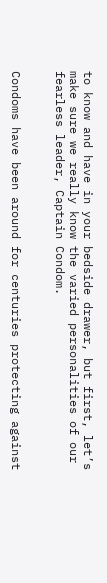to know and have in your bedside drawer, but first, let’s make sure we really know the varied personalities of our fearless leader, Captain Condom.


Condoms have been around for centuries protecting against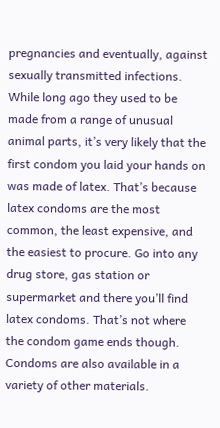pregnancies and eventually, against sexually transmitted infections. While long ago they used to be made from a range of unusual animal parts, it’s very likely that the first condom you laid your hands on was made of latex. That’s because latex condoms are the most common, the least expensive, and the easiest to procure. Go into any drug store, gas station or supermarket and there you’ll find latex condoms. That’s not where the condom game ends though. Condoms are also available in a variety of other materials.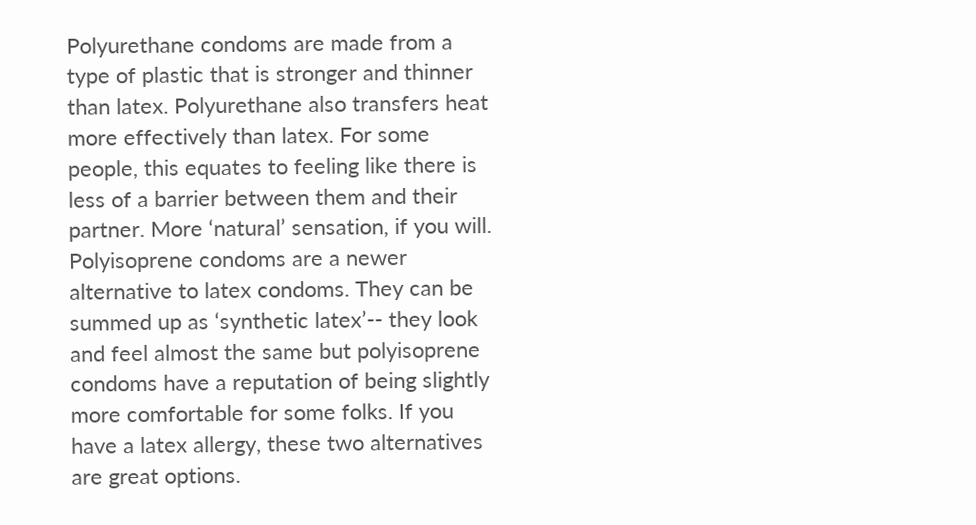Polyurethane condoms are made from a type of plastic that is stronger and thinner than latex. Polyurethane also transfers heat more effectively than latex. For some people, this equates to feeling like there is less of a barrier between them and their partner. More ‘natural’ sensation, if you will. Polyisoprene condoms are a newer alternative to latex condoms. They can be summed up as ‘synthetic latex’-- they look and feel almost the same but polyisoprene condoms have a reputation of being slightly more comfortable for some folks. If you have a latex allergy, these two alternatives are great options.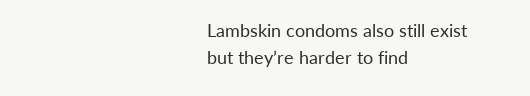Lambskin condoms also still exist but they’re harder to find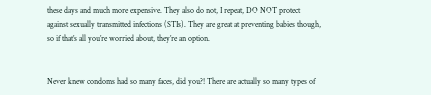these days and much more expensive. They also do not, I repeat, DO NOT protect against sexually transmitted infections (STIs). They are great at preventing babies though, so if that’s all you’re worried about, they’re an option.


Never knew condoms had so many faces, did you?! There are actually so many types of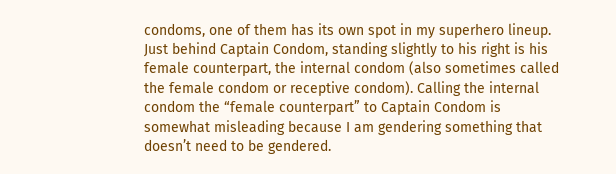condoms, one of them has its own spot in my superhero lineup. Just behind Captain Condom, standing slightly to his right is his female counterpart, the internal condom (also sometimes called the female condom or receptive condom). Calling the internal condom the “female counterpart” to Captain Condom is somewhat misleading because I am gendering something that doesn’t need to be gendered.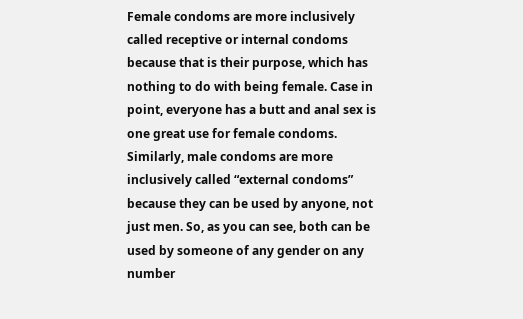Female condoms are more inclusively called receptive or internal condoms because that is their purpose, which has nothing to do with being female. Case in point, everyone has a butt and anal sex is one great use for female condoms. Similarly, male condoms are more inclusively called “external condoms” because they can be used by anyone, not just men. So, as you can see, both can be used by someone of any gender on any number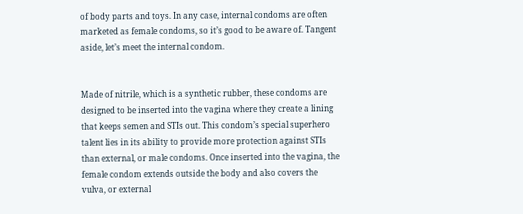of body parts and toys. In any case, internal condoms are often marketed as female condoms, so it’s good to be aware of. Tangent aside, let’s meet the internal condom.


Made of nitrile, which is a synthetic rubber, these condoms are designed to be inserted into the vagina where they create a lining that keeps semen and STIs out. This condom’s special superhero talent lies in its ability to provide more protection against STIs than external, or male condoms. Once inserted into the vagina, the female condom extends outside the body and also covers the vulva, or external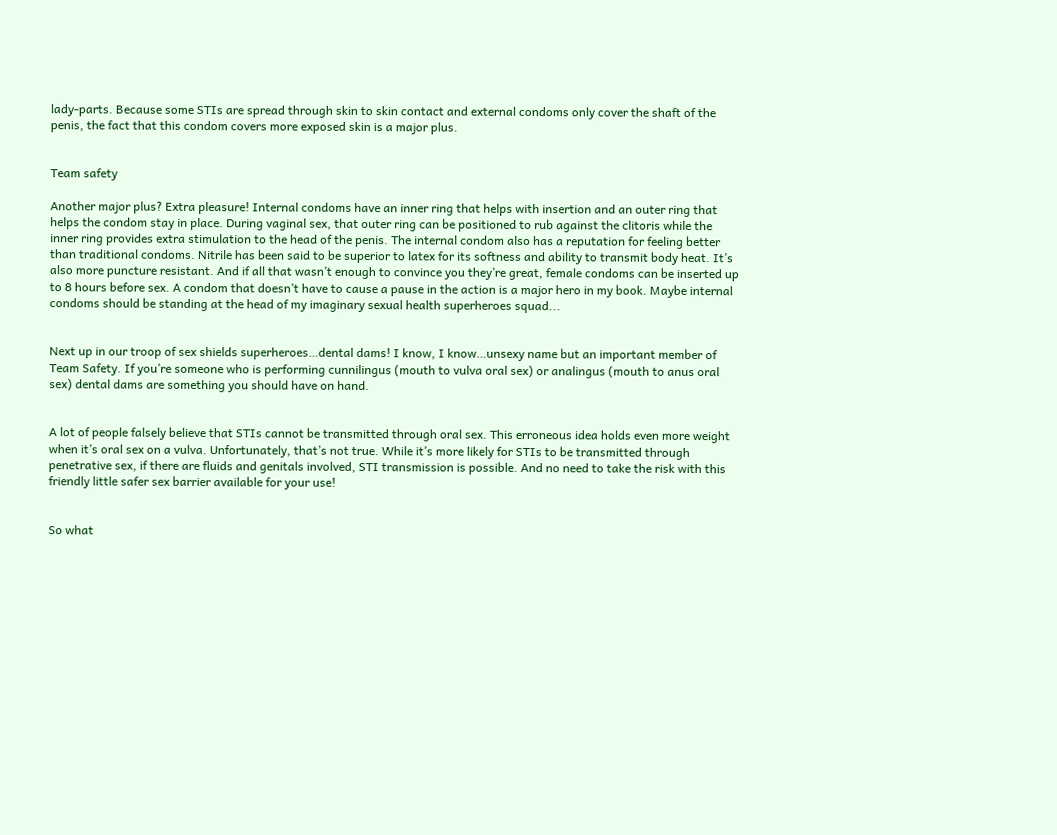lady-parts. Because some STIs are spread through skin to skin contact and external condoms only cover the shaft of the penis, the fact that this condom covers more exposed skin is a major plus.


Team safety

Another major plus? Extra pleasure! Internal condoms have an inner ring that helps with insertion and an outer ring that helps the condom stay in place. During vaginal sex, that outer ring can be positioned to rub against the clitoris while the inner ring provides extra stimulation to the head of the penis. The internal condom also has a reputation for feeling better than traditional condoms. Nitrile has been said to be superior to latex for its softness and ability to transmit body heat. It’s also more puncture resistant. And if all that wasn’t enough to convince you they’re great, female condoms can be inserted up to 8 hours before sex. A condom that doesn’t have to cause a pause in the action is a major hero in my book. Maybe internal condoms should be standing at the head of my imaginary sexual health superheroes squad...


Next up in our troop of sex shields superheroes…dental dams! I know, I know…unsexy name but an important member of Team Safety. If you’re someone who is performing cunnilingus (mouth to vulva oral sex) or analingus (mouth to anus oral sex) dental dams are something you should have on hand.


A lot of people falsely believe that STIs cannot be transmitted through oral sex. This erroneous idea holds even more weight when it’s oral sex on a vulva. Unfortunately, that’s not true. While it’s more likely for STIs to be transmitted through penetrative sex, if there are fluids and genitals involved, STI transmission is possible. And no need to take the risk with this friendly little safer sex barrier available for your use!


So what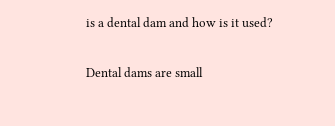is a dental dam and how is it used?


Dental dams are small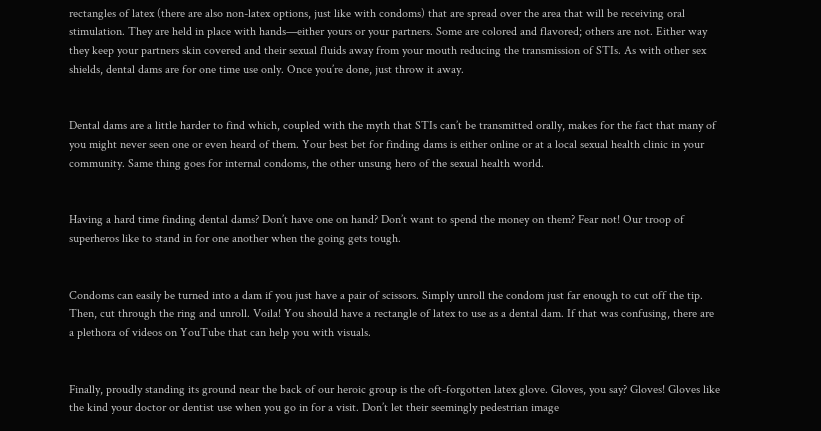rectangles of latex (there are also non-latex options, just like with condoms) that are spread over the area that will be receiving oral stimulation. They are held in place with hands—either yours or your partners. Some are colored and flavored; others are not. Either way they keep your partners skin covered and their sexual fluids away from your mouth reducing the transmission of STIs. As with other sex shields, dental dams are for one time use only. Once you’re done, just throw it away.


Dental dams are a little harder to find which, coupled with the myth that STIs can’t be transmitted orally, makes for the fact that many of you might never seen one or even heard of them. Your best bet for finding dams is either online or at a local sexual health clinic in your community. Same thing goes for internal condoms, the other unsung hero of the sexual health world.


Having a hard time finding dental dams? Don’t have one on hand? Don’t want to spend the money on them? Fear not! Our troop of superheros like to stand in for one another when the going gets tough.


Condoms can easily be turned into a dam if you just have a pair of scissors. Simply unroll the condom just far enough to cut off the tip. Then, cut through the ring and unroll. Voila! You should have a rectangle of latex to use as a dental dam. If that was confusing, there are a plethora of videos on YouTube that can help you with visuals.


Finally, proudly standing its ground near the back of our heroic group is the oft-forgotten latex glove. Gloves, you say? Gloves! Gloves like the kind your doctor or dentist use when you go in for a visit. Don’t let their seemingly pedestrian image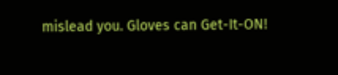mislead you. Gloves can Get-It-ON!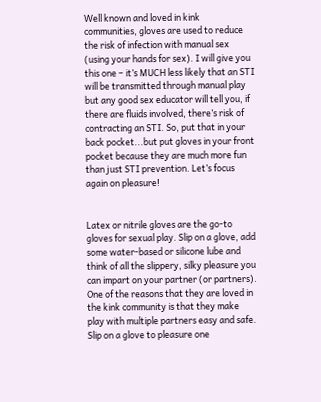Well known and loved in kink communities, gloves are used to reduce the risk of infection with manual sex (using your hands for sex). I will give you this one – it’s MUCH less likely that an STI will be transmitted through manual play but any good sex educator will tell you, if there are fluids involved, there’s risk of contracting an STI. So, put that in your back pocket...but put gloves in your front pocket because they are much more fun than just STI prevention. Let’s focus again on pleasure!


Latex or nitrile gloves are the go-to gloves for sexual play. Slip on a glove, add some water-based or silicone lube and think of all the slippery, silky pleasure you can impart on your partner (or partners). One of the reasons that they are loved in the kink community is that they make play with multiple partners easy and safe. Slip on a glove to pleasure one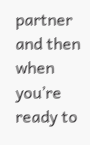partner and then when you’re ready to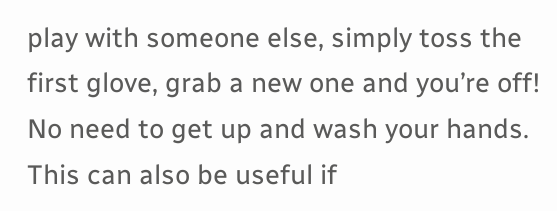play with someone else, simply toss the first glove, grab a new one and you’re off! No need to get up and wash your hands. This can also be useful if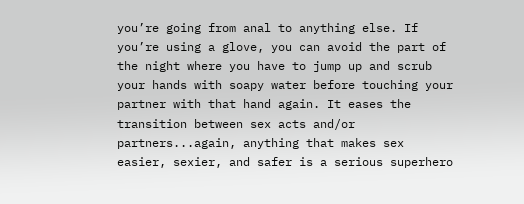you’re going from anal to anything else. If you’re using a glove, you can avoid the part of the night where you have to jump up and scrub your hands with soapy water before touching your partner with that hand again. It eases the transition between sex acts and/or partners...again, anything that makes sex easier, sexier, and safer is a serious superhero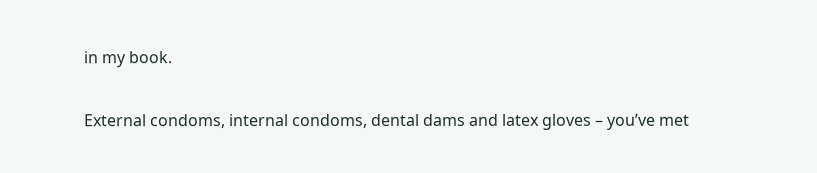in my book.


External condoms, internal condoms, dental dams and latex gloves – you’ve met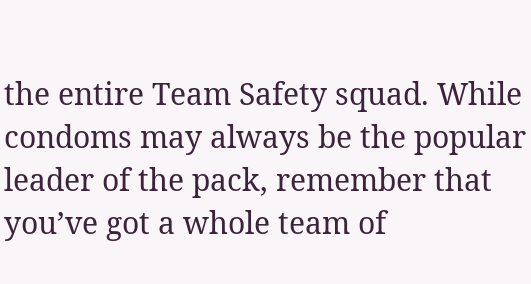the entire Team Safety squad. While condoms may always be the popular leader of the pack, remember that you’ve got a whole team of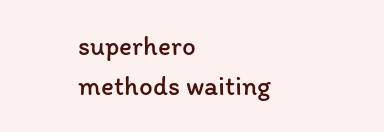superhero methods waiting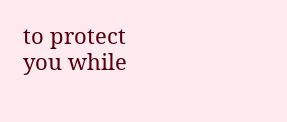to protect you while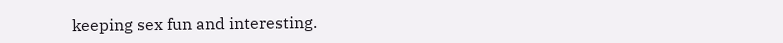keeping sex fun and interesting.